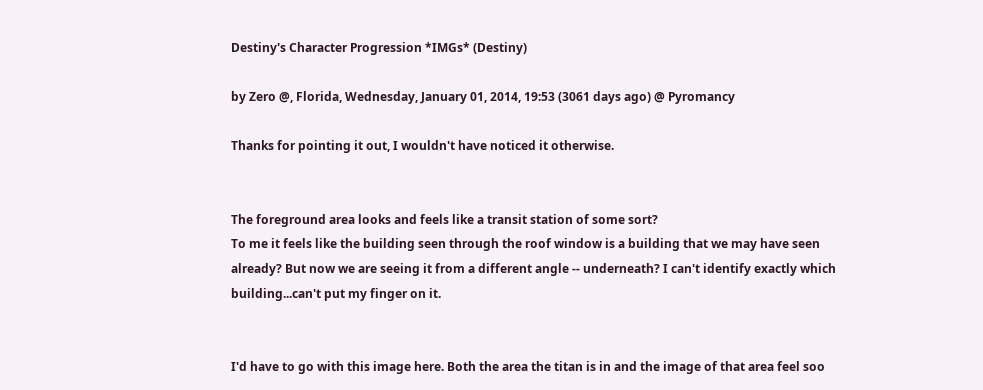Destiny's Character Progression *IMGs* (Destiny)

by Zero @, Florida, Wednesday, January 01, 2014, 19:53 (3061 days ago) @ Pyromancy

Thanks for pointing it out, I wouldn't have noticed it otherwise.


The foreground area looks and feels like a transit station of some sort?
To me it feels like the building seen through the roof window is a building that we may have seen already? But now we are seeing it from a different angle -- underneath? I can't identify exactly which building...can't put my finger on it.


I'd have to go with this image here. Both the area the titan is in and the image of that area feel soo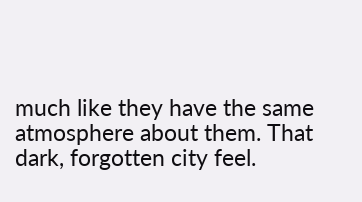much like they have the same atmosphere about them. That dark, forgotten city feel.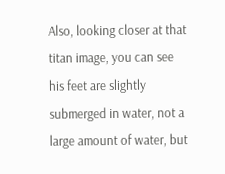Also, looking closer at that titan image, you can see his feet are slightly submerged in water, not a large amount of water, but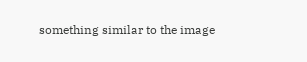something similar to the image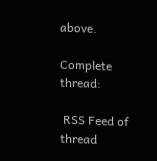above.

Complete thread:

 RSS Feed of thread